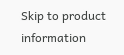Skip to product information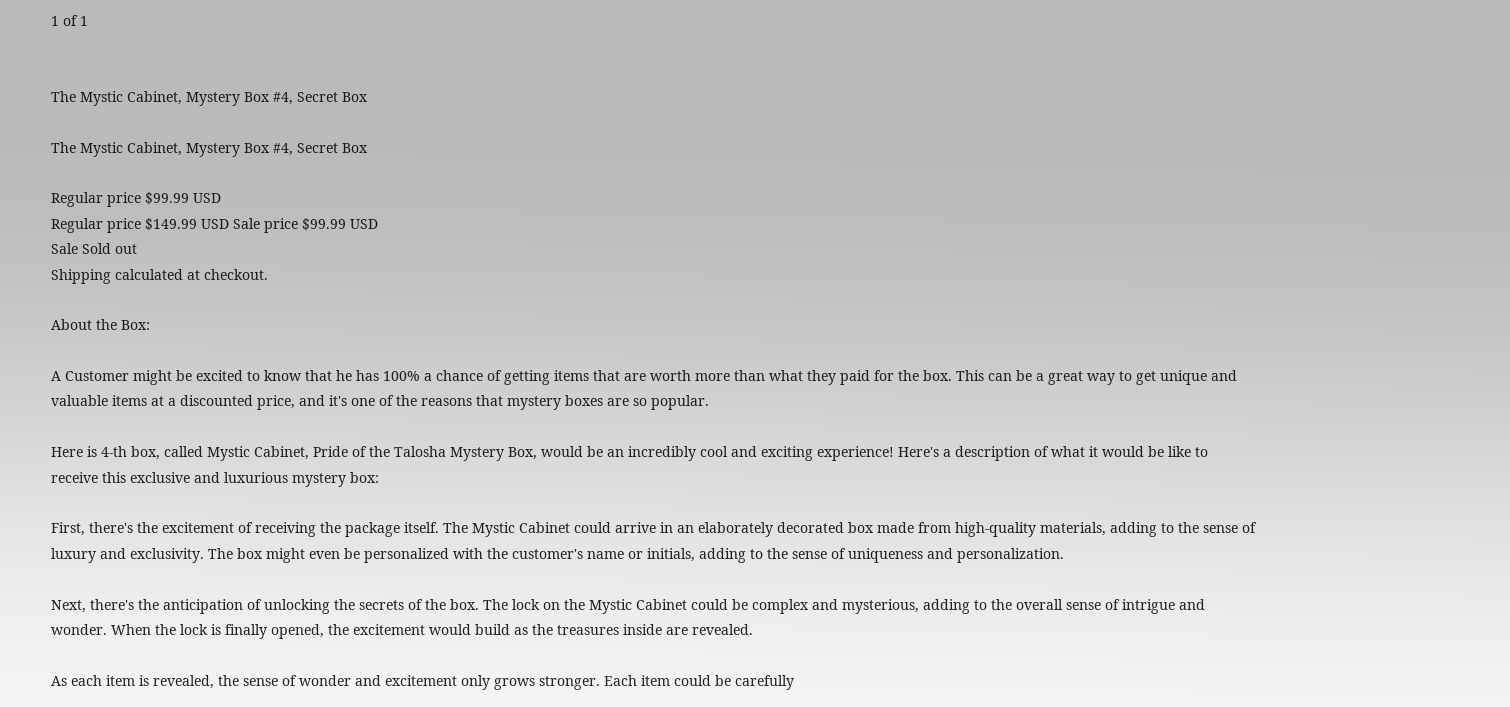1 of 1


The Mystic Cabinet, Mystery Box #4, Secret Box

The Mystic Cabinet, Mystery Box #4, Secret Box

Regular price $99.99 USD
Regular price $149.99 USD Sale price $99.99 USD
Sale Sold out
Shipping calculated at checkout.

About the Box:

A Customer might be excited to know that he has 100% a chance of getting items that are worth more than what they paid for the box. This can be a great way to get unique and valuable items at a discounted price, and it's one of the reasons that mystery boxes are so popular.

Here is 4-th box, called Mystic Cabinet, Pride of the Talosha Mystery Box, would be an incredibly cool and exciting experience! Here's a description of what it would be like to receive this exclusive and luxurious mystery box:

First, there's the excitement of receiving the package itself. The Mystic Cabinet could arrive in an elaborately decorated box made from high-quality materials, adding to the sense of luxury and exclusivity. The box might even be personalized with the customer's name or initials, adding to the sense of uniqueness and personalization.

Next, there's the anticipation of unlocking the secrets of the box. The lock on the Mystic Cabinet could be complex and mysterious, adding to the overall sense of intrigue and wonder. When the lock is finally opened, the excitement would build as the treasures inside are revealed.

As each item is revealed, the sense of wonder and excitement only grows stronger. Each item could be carefully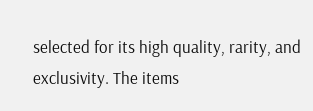selected for its high quality, rarity, and exclusivity. The items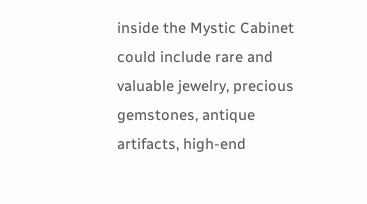inside the Mystic Cabinet could include rare and valuable jewelry, precious gemstones, antique artifacts, high-end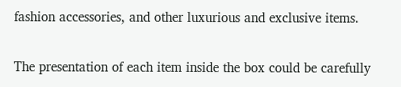fashion accessories, and other luxurious and exclusive items.

The presentation of each item inside the box could be carefully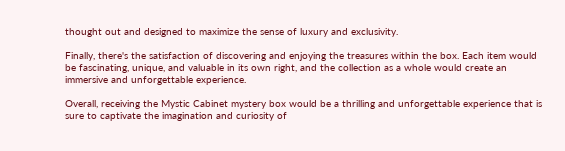thought out and designed to maximize the sense of luxury and exclusivity.

Finally, there's the satisfaction of discovering and enjoying the treasures within the box. Each item would be fascinating, unique, and valuable in its own right, and the collection as a whole would create an immersive and unforgettable experience.

Overall, receiving the Mystic Cabinet mystery box would be a thrilling and unforgettable experience that is sure to captivate the imagination and curiosity of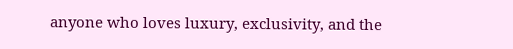anyone who loves luxury, exclusivity, and the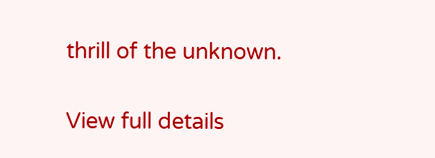thrill of the unknown.

View full details